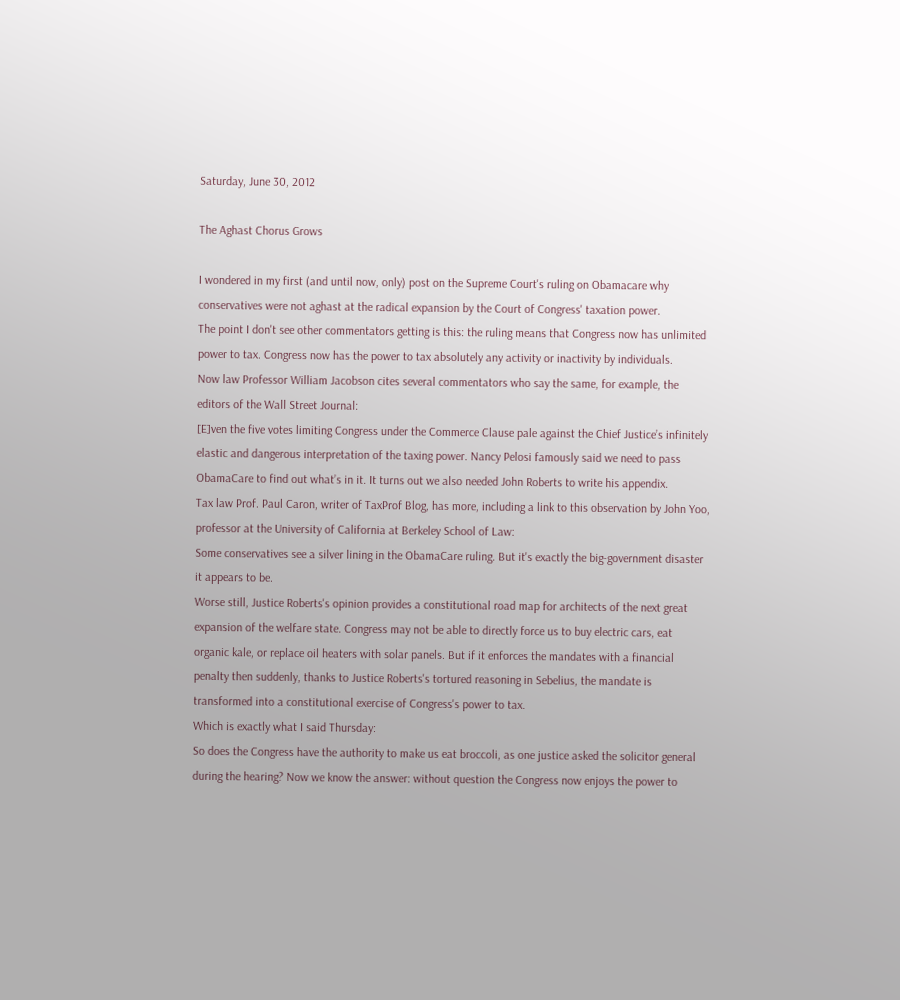Saturday, June 30, 2012

The Aghast Chorus Grows

I wondered in my first (and until now, only) post on the Supreme Court's ruling on Obamacare why conservatives were not aghast at the radical expansion by the Court of Congress' taxation power.
The point I don't see other commentators getting is this: the ruling means that Congress now has unlimited power to tax. Congress now has the power to tax absolutely any activity or inactivity by individuals.
Now law Professor William Jacobson cites several commentators who say the same, for example, the editors of the Wall Street Journal:
[E]ven the five votes limiting Congress under the Commerce Clause pale against the Chief Justice’s infinitely elastic and dangerous interpretation of the taxing power. Nancy Pelosi famously said we need to pass ObamaCare to find out what’s in it. It turns out we also needed John Roberts to write his appendix.
Tax law Prof. Paul Caron, writer of TaxProf Blog, has more, including a link to this observation by John Yoo, professor at the University of California at Berkeley School of Law:
Some conservatives see a silver lining in the ObamaCare ruling. But it's exactly the big-government disaster it appears to be.
Worse still, Justice Roberts's opinion provides a constitutional road map for architects of the next great expansion of the welfare state. Congress may not be able to directly force us to buy electric cars, eat organic kale, or replace oil heaters with solar panels. But if it enforces the mandates with a financial penalty then suddenly, thanks to Justice Roberts's tortured reasoning in Sebelius, the mandate is transformed into a constitutional exercise of Congress's power to tax.
Which is exactly what I said Thursday:
So does the Congress have the authority to make us eat broccoli, as one justice asked the solicitor general during the hearing? Now we know the answer: without question the Congress now enjoys the power to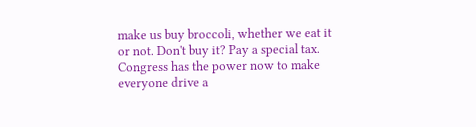make us buy broccoli, whether we eat it or not. Don't buy it? Pay a special tax.
Congress has the power now to make everyone drive a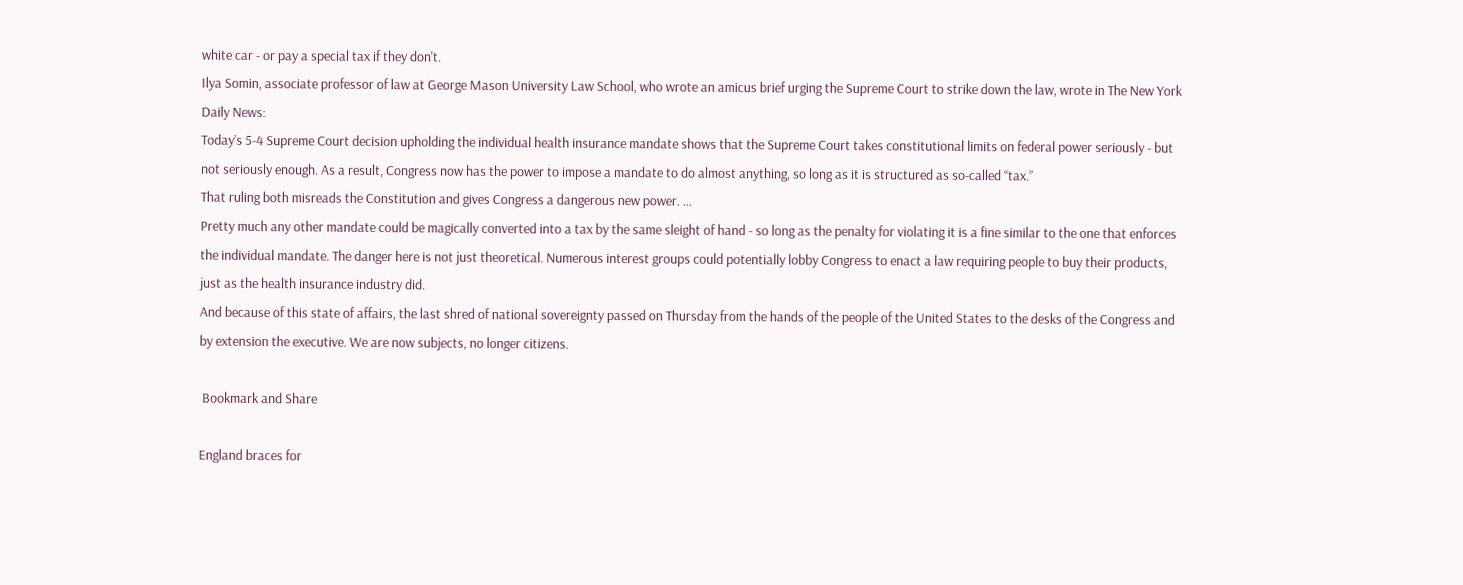white car - or pay a special tax if they don't.
Ilya Somin, associate professor of law at George Mason University Law School, who wrote an amicus brief urging the Supreme Court to strike down the law, wrote in The New York Daily News:
Today’s 5-4 Supreme Court decision upholding the individual health insurance mandate shows that the Supreme Court takes constitutional limits on federal power seriously - but not seriously enough. As a result, Congress now has the power to impose a mandate to do almost anything, so long as it is structured as so-called “tax.”
That ruling both misreads the Constitution and gives Congress a dangerous new power. ...
Pretty much any other mandate could be magically converted into a tax by the same sleight of hand - so long as the penalty for violating it is a fine similar to the one that enforces the individual mandate. The danger here is not just theoretical. Numerous interest groups could potentially lobby Congress to enact a law requiring people to buy their products, just as the health insurance industry did.
And because of this state of affairs, the last shred of national sovereignty passed on Thursday from the hands of the people of the United States to the desks of the Congress and by extension the executive. We are now subjects, no longer citizens.

 Bookmark and Share

England braces for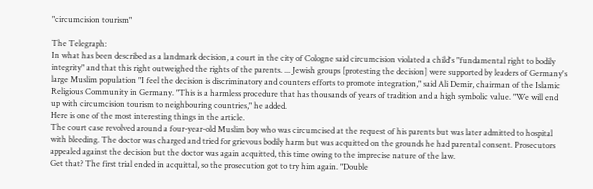"circumcision tourism"

The Telegraph:
In what has been described as a landmark decision, a court in the city of Cologne said circumcision violated a child's "fundamental right to bodily integrity" and that this right outweighed the rights of the parents. ... Jewish groups [protesting the decision] were supported by leaders of Germany's large Muslim population "I feel the decision is discriminatory and counters efforts to promote integration," said Ali Demir, chairman of the Islamic Religious Community in Germany. "This is a harmless procedure that has thousands of years of tradition and a high symbolic value. "We will end up with circumcision tourism to neighbouring countries," he added.
Here is one of the most interesting things in the article.
The court case revolved around a four-year-old Muslim boy who was circumcised at the request of his parents but was later admitted to hospital with bleeding. The doctor was charged and tried for grievous bodily harm but was acquitted on the grounds he had parental consent. Prosecutors appealed against the decision but the doctor was again acquitted, this time owing to the imprecise nature of the law.
Get that? The first trial ended in acquittal, so the prosecution got to try him again. "Double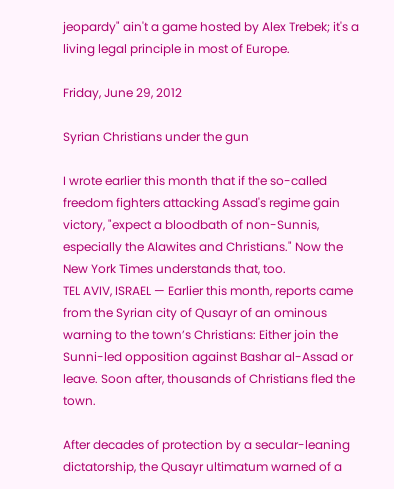jeopardy" ain't a game hosted by Alex Trebek; it's a living legal principle in most of Europe.

Friday, June 29, 2012

Syrian Christians under the gun

I wrote earlier this month that if the so-called freedom fighters attacking Assad's regime gain victory, "expect a bloodbath of non-Sunnis, especially the Alawites and Christians." Now the New York Times understands that, too.
TEL AVIV, ISRAEL — Earlier this month, reports came from the Syrian city of Qusayr of an ominous warning to the town’s Christians: Either join the Sunni-led opposition against Bashar al-Assad or leave. Soon after, thousands of Christians fled the town.

After decades of protection by a secular-leaning dictatorship, the Qusayr ultimatum warned of a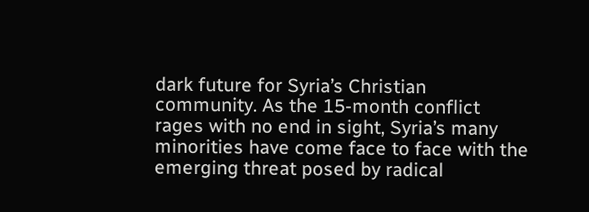dark future for Syria’s Christian community. As the 15-month conflict rages with no end in sight, Syria’s many minorities have come face to face with the emerging threat posed by radical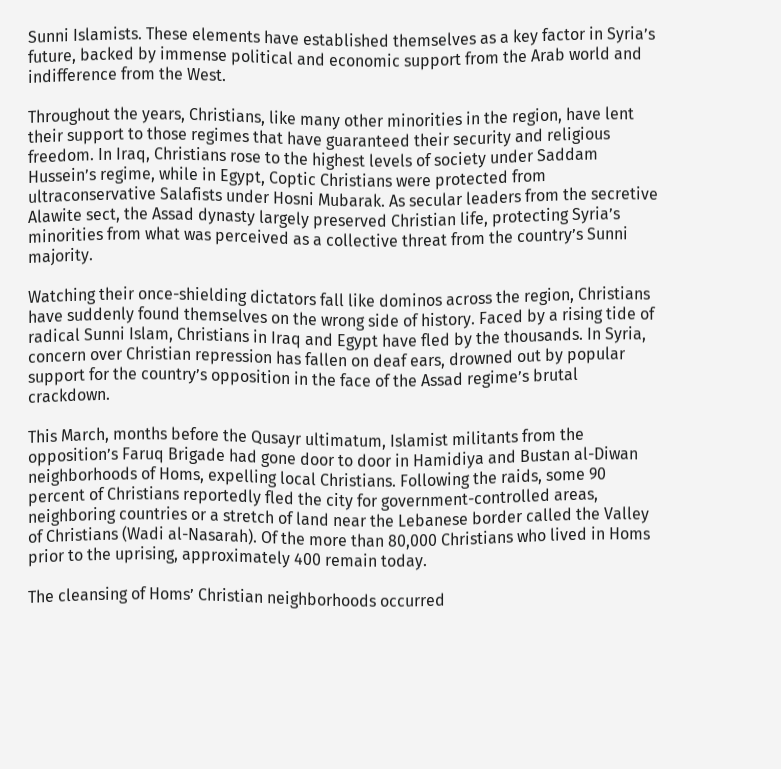Sunni Islamists. These elements have established themselves as a key factor in Syria’s future, backed by immense political and economic support from the Arab world and indifference from the West.

Throughout the years, Christians, like many other minorities in the region, have lent their support to those regimes that have guaranteed their security and religious freedom. In Iraq, Christians rose to the highest levels of society under Saddam Hussein’s regime, while in Egypt, Coptic Christians were protected from ultraconservative Salafists under Hosni Mubarak. As secular leaders from the secretive Alawite sect, the Assad dynasty largely preserved Christian life, protecting Syria’s minorities from what was perceived as a collective threat from the country’s Sunni majority.

Watching their once-shielding dictators fall like dominos across the region, Christians have suddenly found themselves on the wrong side of history. Faced by a rising tide of radical Sunni Islam, Christians in Iraq and Egypt have fled by the thousands. In Syria, concern over Christian repression has fallen on deaf ears, drowned out by popular support for the country’s opposition in the face of the Assad regime’s brutal crackdown.

This March, months before the Qusayr ultimatum, Islamist militants from the opposition’s Faruq Brigade had gone door to door in Hamidiya and Bustan al-Diwan neighborhoods of Homs, expelling local Christians. Following the raids, some 90 percent of Christians reportedly fled the city for government-controlled areas, neighboring countries or a stretch of land near the Lebanese border called the Valley of Christians (Wadi al-Nasarah). Of the more than 80,000 Christians who lived in Homs prior to the uprising, approximately 400 remain today.

The cleansing of Homs’ Christian neighborhoods occurred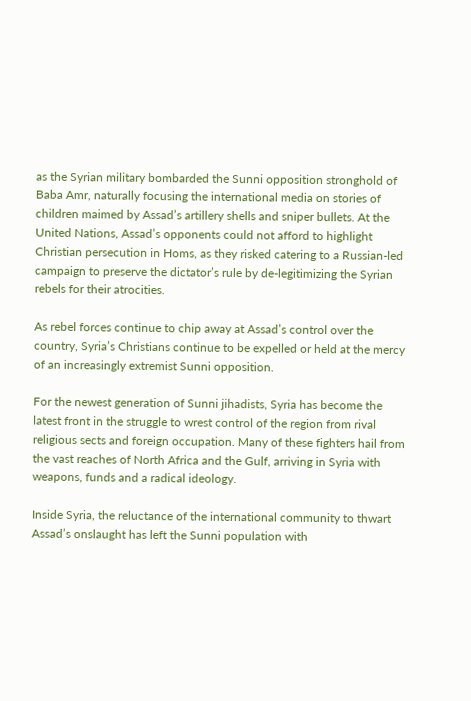as the Syrian military bombarded the Sunni opposition stronghold of Baba Amr, naturally focusing the international media on stories of children maimed by Assad’s artillery shells and sniper bullets. At the United Nations, Assad’s opponents could not afford to highlight Christian persecution in Homs, as they risked catering to a Russian-led campaign to preserve the dictator’s rule by de-legitimizing the Syrian rebels for their atrocities.

As rebel forces continue to chip away at Assad’s control over the country, Syria’s Christians continue to be expelled or held at the mercy of an increasingly extremist Sunni opposition.

For the newest generation of Sunni jihadists, Syria has become the latest front in the struggle to wrest control of the region from rival religious sects and foreign occupation. Many of these fighters hail from the vast reaches of North Africa and the Gulf, arriving in Syria with weapons, funds and a radical ideology.

Inside Syria, the reluctance of the international community to thwart Assad’s onslaught has left the Sunni population with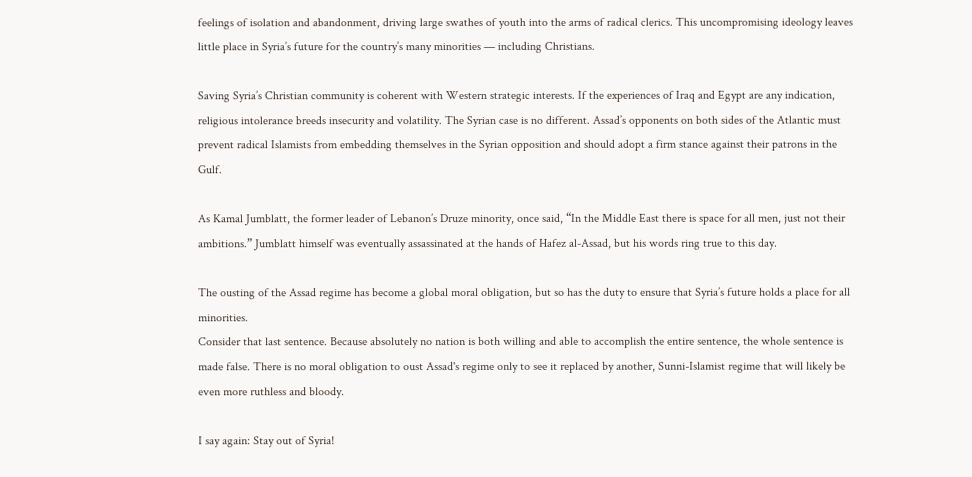feelings of isolation and abandonment, driving large swathes of youth into the arms of radical clerics. This uncompromising ideology leaves little place in Syria’s future for the country’s many minorities — including Christians.

Saving Syria’s Christian community is coherent with Western strategic interests. If the experiences of Iraq and Egypt are any indication, religious intolerance breeds insecurity and volatility. The Syrian case is no different. Assad’s opponents on both sides of the Atlantic must prevent radical Islamists from embedding themselves in the Syrian opposition and should adopt a firm stance against their patrons in the Gulf.

As Kamal Jumblatt, the former leader of Lebanon’s Druze minority, once said, “In the Middle East there is space for all men, just not their ambitions.” Jumblatt himself was eventually assassinated at the hands of Hafez al-Assad, but his words ring true to this day.

The ousting of the Assad regime has become a global moral obligation, but so has the duty to ensure that Syria’s future holds a place for all minorities.
Consider that last sentence. Because absolutely no nation is both willing and able to accomplish the entire sentence, the whole sentence is made false. There is no moral obligation to oust Assad's regime only to see it replaced by another, Sunni-Islamist regime that will likely be even more ruthless and bloody.

I say again: Stay out of Syria!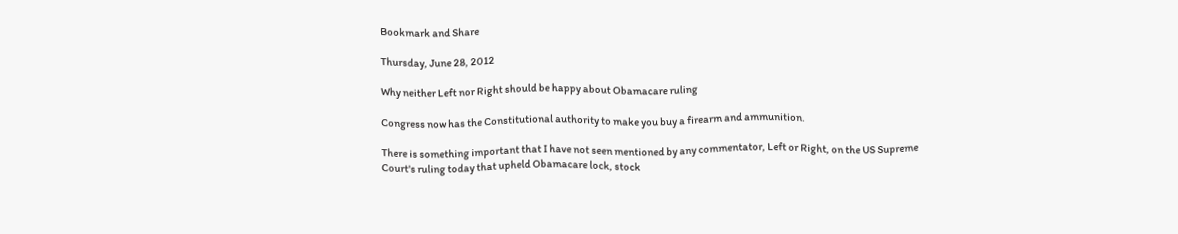Bookmark and Share

Thursday, June 28, 2012

Why neither Left nor Right should be happy about Obamacare ruling

Congress now has the Constitutional authority to make you buy a firearm and ammunition.

There is something important that I have not seen mentioned by any commentator, Left or Right, on the US Supreme Court's ruling today that upheld Obamacare lock, stock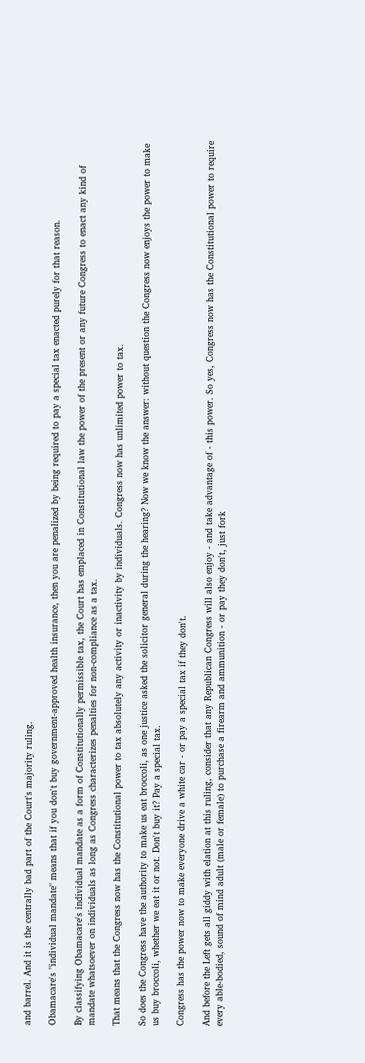and barrel. And it is the centrally bad part of the Court's majority ruling.

Obamacare's "individual mandate" means that if you don't buy government-approved health insurance, then you are penalized by being required to pay a special tax enacted purely for that reason.

By classifying Obamacare's individual mandate as a form of Constitutionally permissible tax, the Court has emplaced in Constitutional law the power of the present or any future Congress to enact any kind of mandate whatsoever on individuals as long as Congress characterizes penalties for non-compliance as a tax.

That means that the Congress now has the Constitutional power to tax absolutely any activity or inactivity by individuals. Congress now has unlimited power to tax.

So does the Congress have the authority to make us eat broccoli, as one justice asked the solicitor general during the hearing? Now we know the answer: without question the Congress now enjoys the power to make us buy broccoli, whether we eat it or not. Don't buy it? Pay a special tax.

Congress has the power now to make everyone drive a white car - or pay a special tax if they don't.

And before the Left gets all giddy with elation at this ruling, consider that any Republican Congress will also enjoy - and take advantage of - this power. So yes, Congress now has the Constitutional power to require every able-bodied, sound of mind adult (male or female) to purchase a firearm and ammunition - or pay they don't, just fork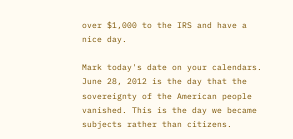over $1,000 to the IRS and have a nice day.

Mark today's date on your calendars. June 28, 2012 is the day that the sovereignty of the American people vanished. This is the day we became subjects rather than citizens.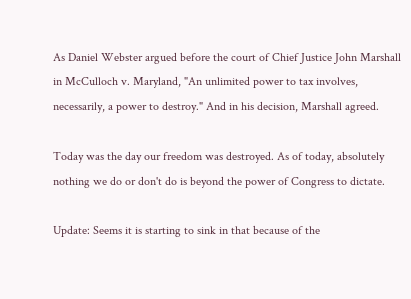As Daniel Webster argued before the court of Chief Justice John Marshall in McCulloch v. Maryland, "An unlimited power to tax involves, necessarily, a power to destroy." And in his decision, Marshall agreed.

Today was the day our freedom was destroyed. As of today, absolutely nothing we do or don't do is beyond the power of Congress to dictate.

Update: Seems it is starting to sink in that because of the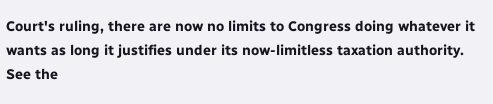Court's ruling, there are now no limits to Congress doing whatever it wants as long it justifies under its now-limitless taxation authority. See the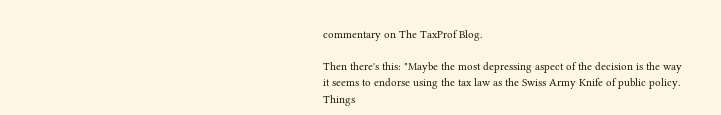commentary on The TaxProf Blog.

Then there's this: "Maybe the most depressing aspect of the decision is the way it seems to endorse using the tax law as the Swiss Army Knife of public policy. Things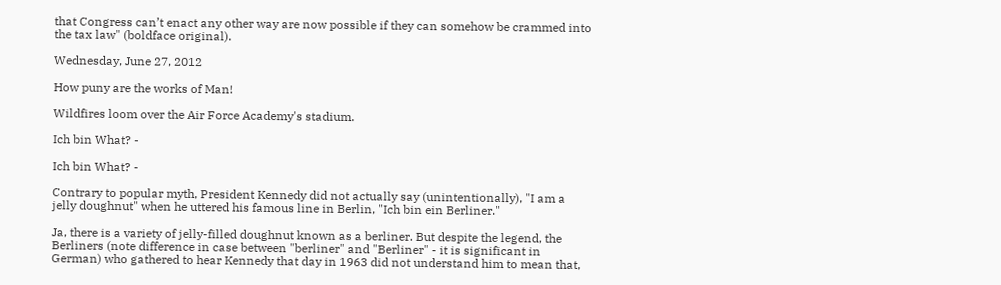that Congress can’t enact any other way are now possible if they can somehow be crammed into the tax law" (boldface original).

Wednesday, June 27, 2012

How puny are the works of Man!

Wildfires loom over the Air Force Academy's stadium.

Ich bin What? -

Ich bin What? -

Contrary to popular myth, President Kennedy did not actually say (unintentionally), "I am a jelly doughnut" when he uttered his famous line in Berlin, "Ich bin ein Berliner."

Ja, there is a variety of jelly-filled doughnut known as a berliner. But despite the legend, the Berliners (note difference in case between "berliner" and "Berliner" - it is significant in German) who gathered to hear Kennedy that day in 1963 did not understand him to mean that,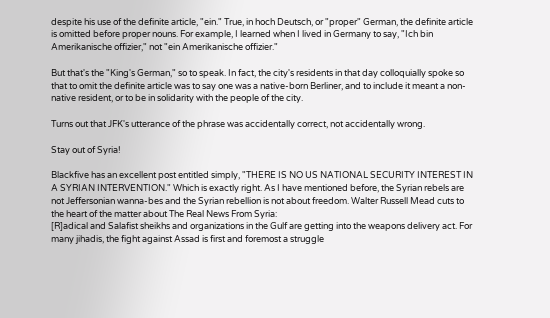despite his use of the definite article, "ein." True, in hoch Deutsch, or "proper" German, the definite article is omitted before proper nouns. For example, I learned when I lived in Germany to say, "Ich bin Amerikanische offizier," not "ein Amerikanische offizier."

But that's the "King's German," so to speak. In fact, the city's residents in that day colloquially spoke so that to omit the definite article was to say one was a native-born Berliner, and to include it meant a non-native resident, or to be in solidarity with the people of the city.

Turns out that JFK's utterance of the phrase was accidentally correct, not accidentally wrong.

Stay out of Syria!

Blackfive has an excellent post entitled simply, "THERE IS NO US NATIONAL SECURITY INTEREST IN A SYRIAN INTERVENTION." Which is exactly right. As I have mentioned before, the Syrian rebels are not Jeffersonian wanna-bes and the Syrian rebellion is not about freedom. Walter Russell Mead cuts to the heart of the matter about The Real News From Syria:
[R]adical and Salafist sheikhs and organizations in the Gulf are getting into the weapons delivery act. For many jihadis, the fight against Assad is first and foremost a struggle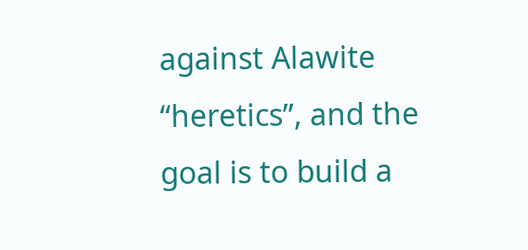against Alawite “heretics”, and the goal is to build a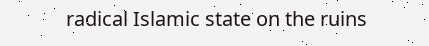radical Islamic state on the ruins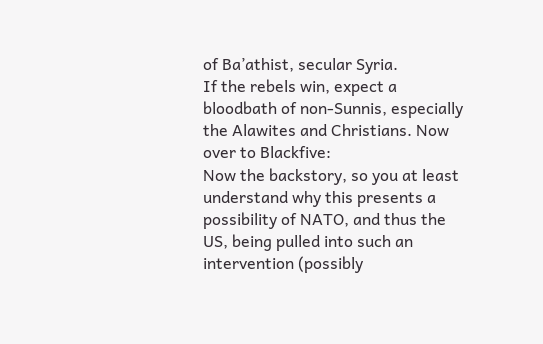of Ba’athist, secular Syria.
If the rebels win, expect a bloodbath of non-Sunnis, especially the Alawites and Christians. Now over to Blackfive:
Now the backstory, so you at least understand why this presents a possibility of NATO, and thus the US, being pulled into such an intervention (possibly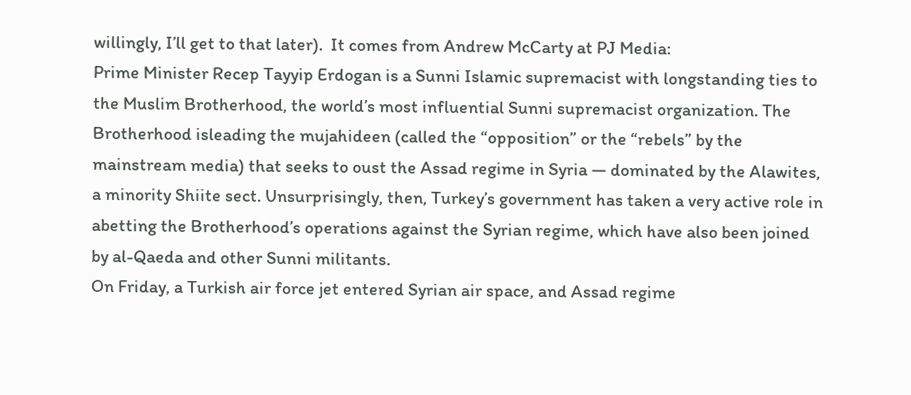willingly, I’ll get to that later).  It comes from Andrew McCarty at PJ Media:
Prime Minister Recep Tayyip Erdogan is a Sunni Islamic supremacist with longstanding ties to the Muslim Brotherhood, the world’s most influential Sunni supremacist organization. The Brotherhood isleading the mujahideen (called the “opposition” or the “rebels” by the mainstream media) that seeks to oust the Assad regime in Syria — dominated by the Alawites, a minority Shiite sect. Unsurprisingly, then, Turkey’s government has taken a very active role in abetting the Brotherhood’s operations against the Syrian regime, which have also been joined by al-Qaeda and other Sunni militants.
On Friday, a Turkish air force jet entered Syrian air space, and Assad regime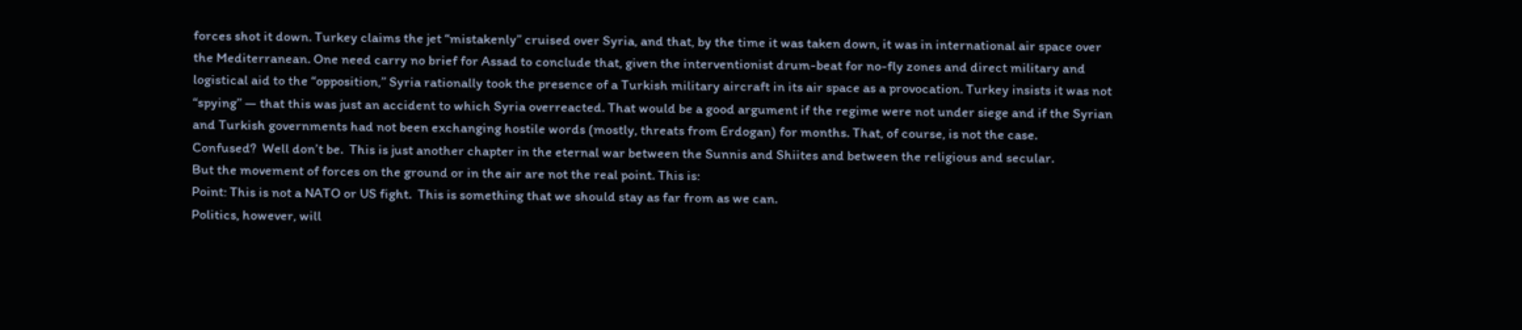forces shot it down. Turkey claims the jet “mistakenly” cruised over Syria, and that, by the time it was taken down, it was in international air space over the Mediterranean. One need carry no brief for Assad to conclude that, given the interventionist drum-beat for no-fly zones and direct military and logistical aid to the “opposition,” Syria rationally took the presence of a Turkish military aircraft in its air space as a provocation. Turkey insists it was not “spying” — that this was just an accident to which Syria overreacted. That would be a good argument if the regime were not under siege and if the Syrian and Turkish governments had not been exchanging hostile words (mostly, threats from Erdogan) for months. That, of course, is not the case.
Confused?  Well don’t be.  This is just another chapter in the eternal war between the Sunnis and Shiites and between the religious and secular.
But the movement of forces on the ground or in the air are not the real point. This is:
Point: This is not a NATO or US fight.  This is something that we should stay as far from as we can.
Politics, however, will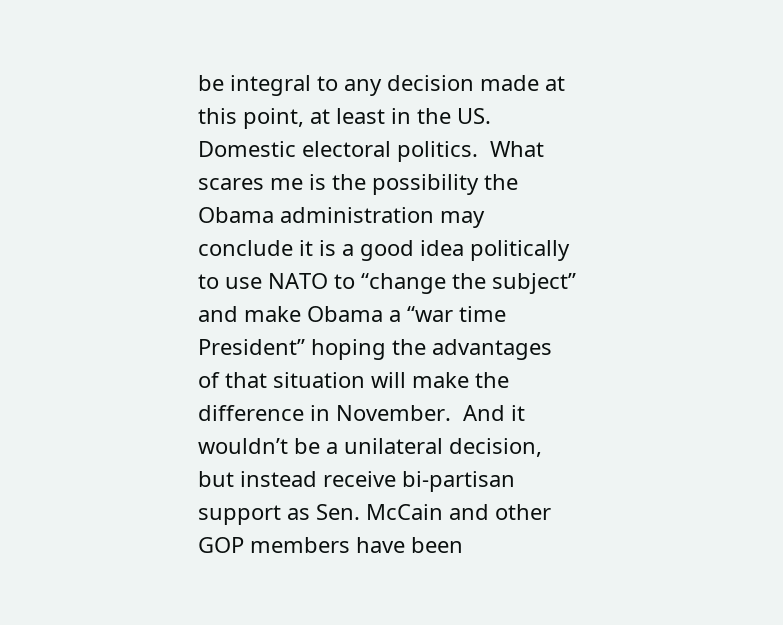be integral to any decision made at this point, at least in the US. Domestic electoral politics.  What scares me is the possibility the Obama administration may conclude it is a good idea politically to use NATO to “change the subject” and make Obama a “war time President” hoping the advantages of that situation will make the difference in November.  And it wouldn’t be a unilateral decision, but instead receive bi-partisan support as Sen. McCain and other GOP members have been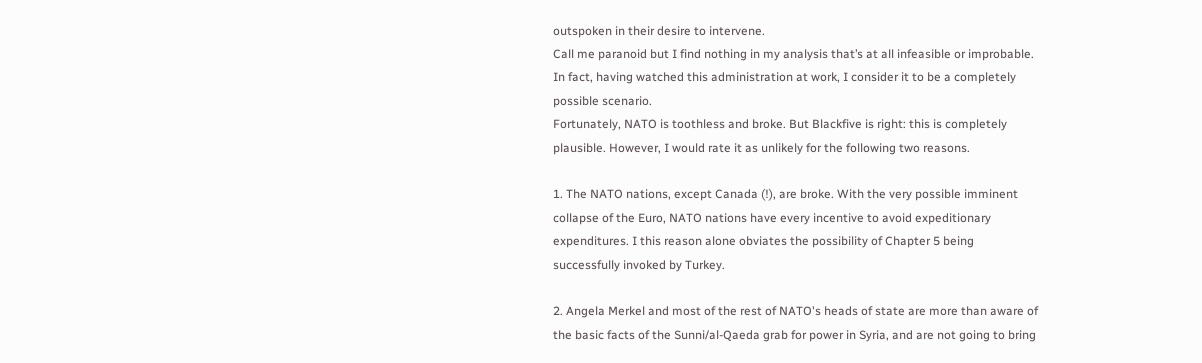outspoken in their desire to intervene.
Call me paranoid but I find nothing in my analysis that’s at all infeasible or improbable.  In fact, having watched this administration at work, I consider it to be a completely possible scenario.
Fortunately, NATO is toothless and broke. But Blackfive is right: this is completely plausible. However, I would rate it as unlikely for the following two reasons.

1. The NATO nations, except Canada (!), are broke. With the very possible imminent collapse of the Euro, NATO nations have every incentive to avoid expeditionary expenditures. I this reason alone obviates the possibility of Chapter 5 being successfully invoked by Turkey.

2. Angela Merkel and most of the rest of NATO's heads of state are more than aware of the basic facts of the Sunni/al-Qaeda grab for power in Syria, and are not going to bring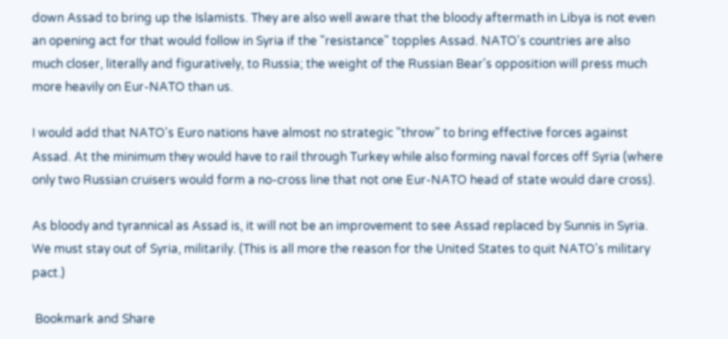down Assad to bring up the Islamists. They are also well aware that the bloody aftermath in Libya is not even an opening act for that would follow in Syria if the "resistance" topples Assad. NATO's countries are also much closer, literally and figuratively, to Russia; the weight of the Russian Bear's opposition will press much more heavily on Eur-NATO than us.

I would add that NATO's Euro nations have almost no strategic "throw" to bring effective forces against Assad. At the minimum they would have to rail through Turkey while also forming naval forces off Syria (where only two Russian cruisers would form a no-cross line that not one Eur-NATO head of state would dare cross).

As bloody and tyrannical as Assad is, it will not be an improvement to see Assad replaced by Sunnis in Syria. We must stay out of Syria, militarily. (This is all more the reason for the United States to quit NATO's military pact.)

 Bookmark and Share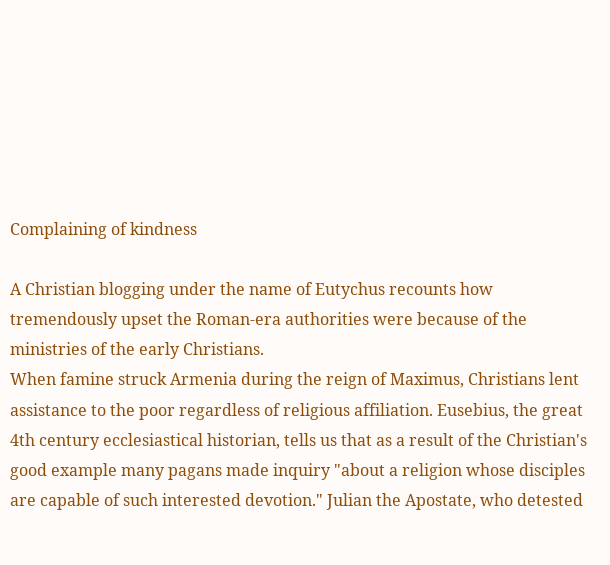Complaining of kindness

A Christian blogging under the name of Eutychus recounts how tremendously upset the Roman-era authorities were because of the ministries of the early Christians.
When famine struck Armenia during the reign of Maximus, Christians lent assistance to the poor regardless of religious affiliation. Eusebius, the great 4th century ecclesiastical historian, tells us that as a result of the Christian's good example many pagans made inquiry "about a religion whose disciples are capable of such interested devotion." Julian the Apostate, who detested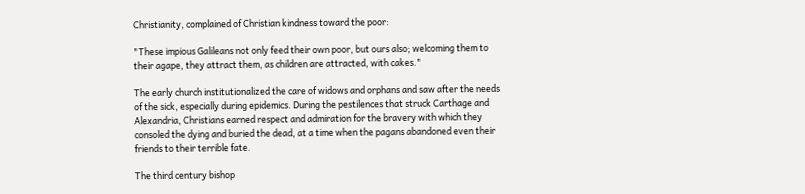Christianity, complained of Christian kindness toward the poor:

"These impious Galileans not only feed their own poor, but ours also; welcoming them to their agape, they attract them, as children are attracted, with cakes."

The early church institutionalized the care of widows and orphans and saw after the needs of the sick, especially during epidemics. During the pestilences that struck Carthage and Alexandria, Christians earned respect and admiration for the bravery with which they consoled the dying and buried the dead, at a time when the pagans abandoned even their friends to their terrible fate.

The third century bishop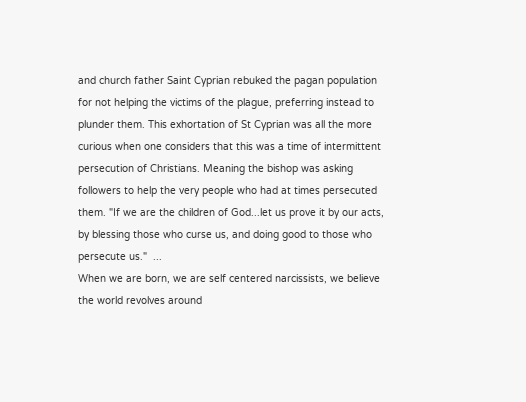and church father Saint Cyprian rebuked the pagan population for not helping the victims of the plague, preferring instead to plunder them. This exhortation of St Cyprian was all the more curious when one considers that this was a time of intermittent persecution of Christians. Meaning the bishop was asking followers to help the very people who had at times persecuted them. "If we are the children of God...let us prove it by our acts, by blessing those who curse us, and doing good to those who persecute us."  ...
When we are born, we are self centered narcissists, we believe the world revolves around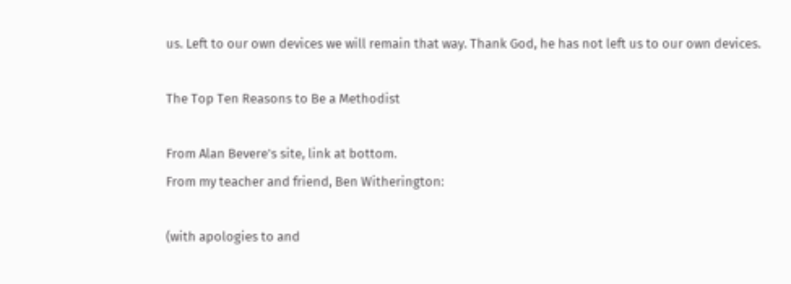us. Left to our own devices we will remain that way. Thank God, he has not left us to our own devices.

The Top Ten Reasons to Be a Methodist

From Alan Bevere's site, link at bottom.
From my teacher and friend, Ben Witherington:

(with apologies to and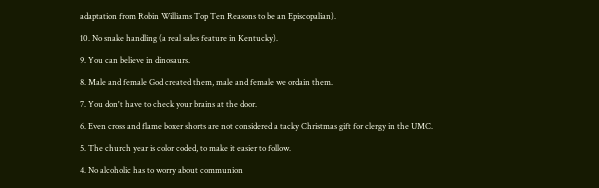adaptation from Robin Williams Top Ten Reasons to be an Episcopalian).

10. No snake handling (a real sales feature in Kentucky).

9. You can believe in dinosaurs.

8. Male and female God created them, male and female we ordain them.

7. You don't have to check your brains at the door.

6. Even cross and flame boxer shorts are not considered a tacky Christmas gift for clergy in the UMC.

5. The church year is color coded, to make it easier to follow.

4. No alcoholic has to worry about communion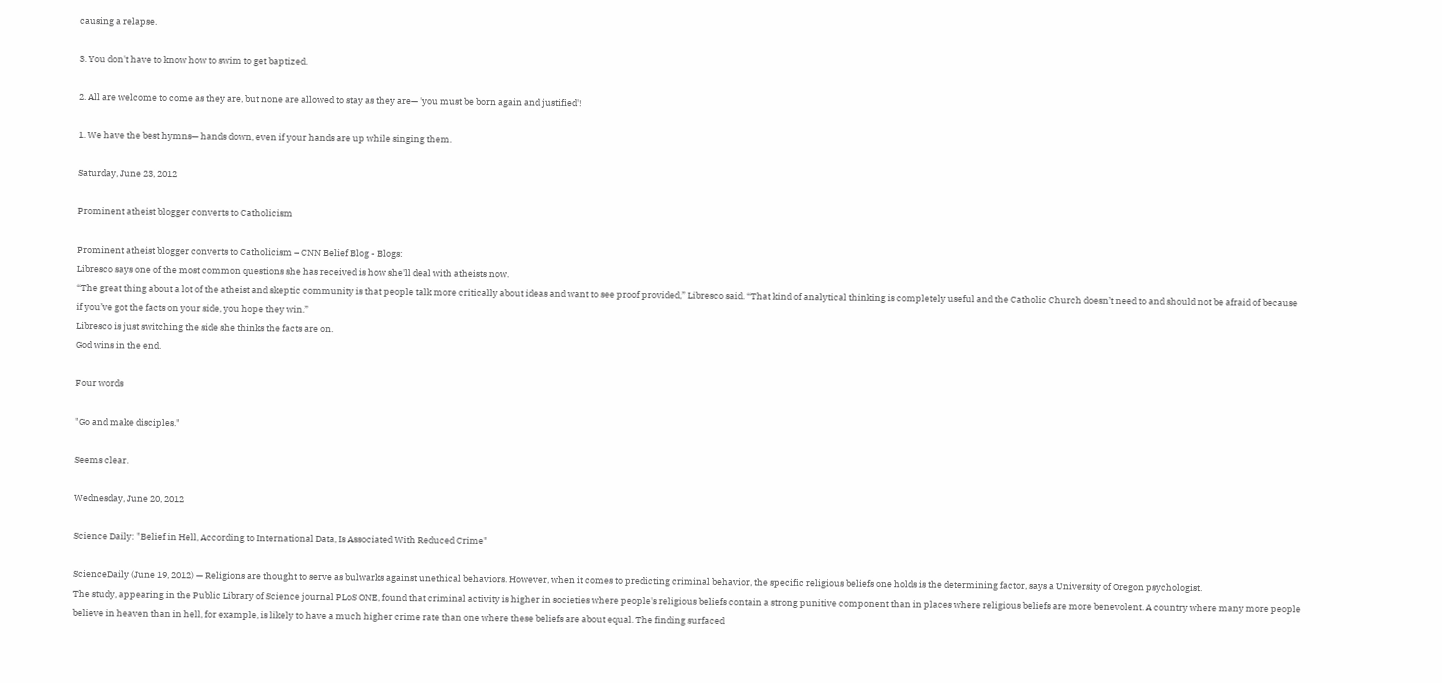causing a relapse.

3. You don't have to know how to swim to get baptized.

2. All are welcome to come as they are, but none are allowed to stay as they are— 'you must be born again and justified'!

1. We have the best hymns— hands down, even if your hands are up while singing them.

Saturday, June 23, 2012

Prominent atheist blogger converts to Catholicism

Prominent atheist blogger converts to Catholicism – CNN Belief Blog - Blogs:
Libresco says one of the most common questions she has received is how she'll deal with atheists now.
“The great thing about a lot of the atheist and skeptic community is that people talk more critically about ideas and want to see proof provided,” Libresco said. “That kind of analytical thinking is completely useful and the Catholic Church doesn’t need to and should not be afraid of because if you’ve got the facts on your side, you hope they win.”
Libresco is just switching the side she thinks the facts are on.
God wins in the end.

Four words

"Go and make disciples."

Seems clear.

Wednesday, June 20, 2012

Science Daily: "Belief in Hell, According to International Data, Is Associated With Reduced Crime"

ScienceDaily (June 19, 2012) — Religions are thought to serve as bulwarks against unethical behaviors. However, when it comes to predicting criminal behavior, the specific religious beliefs one holds is the determining factor, says a University of Oregon psychologist.
The study, appearing in the Public Library of Science journal PLoS ONE, found that criminal activity is higher in societies where people's religious beliefs contain a strong punitive component than in places where religious beliefs are more benevolent. A country where many more people believe in heaven than in hell, for example, is likely to have a much higher crime rate than one where these beliefs are about equal. The finding surfaced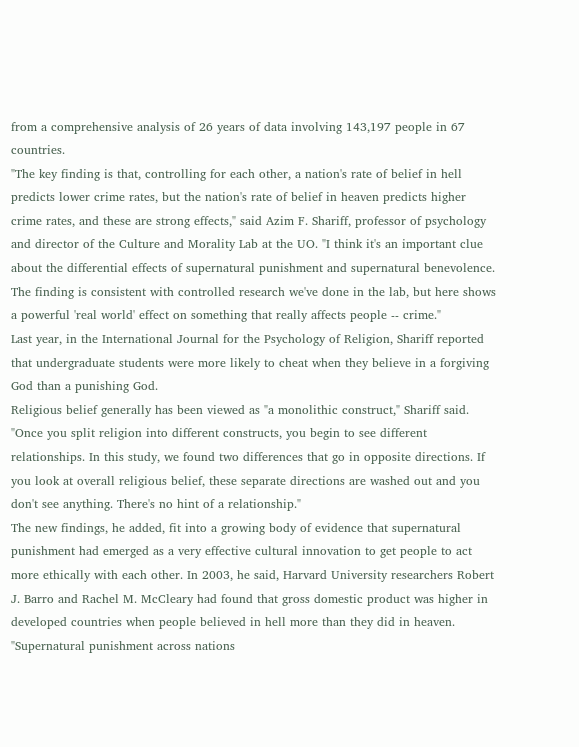from a comprehensive analysis of 26 years of data involving 143,197 people in 67 countries.
"The key finding is that, controlling for each other, a nation's rate of belief in hell predicts lower crime rates, but the nation's rate of belief in heaven predicts higher crime rates, and these are strong effects," said Azim F. Shariff, professor of psychology and director of the Culture and Morality Lab at the UO. "I think it's an important clue about the differential effects of supernatural punishment and supernatural benevolence. The finding is consistent with controlled research we've done in the lab, but here shows a powerful 'real world' effect on something that really affects people -- crime."
Last year, in the International Journal for the Psychology of Religion, Shariff reported that undergraduate students were more likely to cheat when they believe in a forgiving God than a punishing God.
Religious belief generally has been viewed as "a monolithic construct," Shariff said. "Once you split religion into different constructs, you begin to see different relationships. In this study, we found two differences that go in opposite directions. If you look at overall religious belief, these separate directions are washed out and you don't see anything. There's no hint of a relationship."
The new findings, he added, fit into a growing body of evidence that supernatural punishment had emerged as a very effective cultural innovation to get people to act more ethically with each other. In 2003, he said, Harvard University researchers Robert J. Barro and Rachel M. McCleary had found that gross domestic product was higher in developed countries when people believed in hell more than they did in heaven.
"Supernatural punishment across nations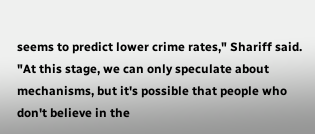seems to predict lower crime rates," Shariff said. "At this stage, we can only speculate about mechanisms, but it's possible that people who don't believe in the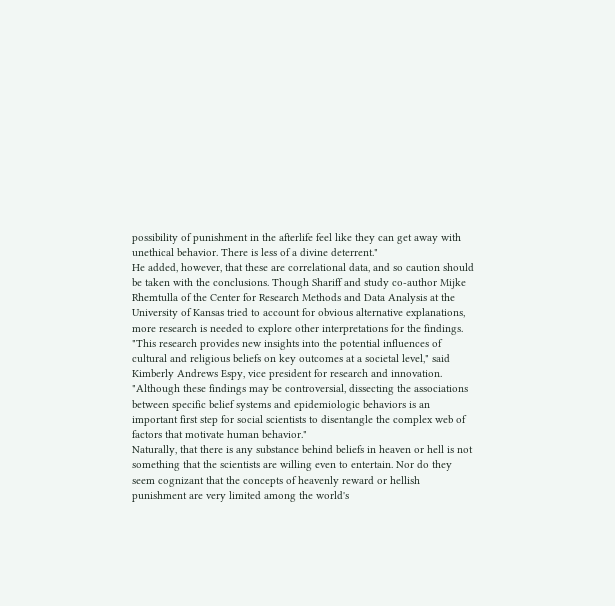possibility of punishment in the afterlife feel like they can get away with unethical behavior. There is less of a divine deterrent."
He added, however, that these are correlational data, and so caution should be taken with the conclusions. Though Shariff and study co-author Mijke Rhemtulla of the Center for Research Methods and Data Analysis at the University of Kansas tried to account for obvious alternative explanations, more research is needed to explore other interpretations for the findings.
"This research provides new insights into the potential influences of cultural and religious beliefs on key outcomes at a societal level," said Kimberly Andrews Espy, vice president for research and innovation. "Although these findings may be controversial, dissecting the associations between specific belief systems and epidemiologic behaviors is an important first step for social scientists to disentangle the complex web of factors that motivate human behavior."
Naturally, that there is any substance behind beliefs in heaven or hell is not something that the scientists are willing even to entertain. Nor do they seem cognizant that the concepts of heavenly reward or hellish punishment are very limited among the world's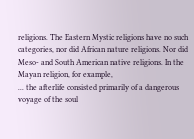religions. The Eastern Mystic religions have no such categories, nor did African nature religions. Nor did Meso- and South American native religions. In the Mayan religion, for example,
... the afterlife consisted primarily of a dangerous voyage of the soul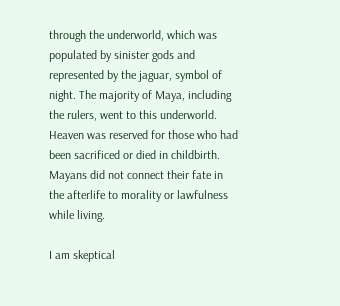through the underworld, which was populated by sinister gods and represented by the jaguar, symbol of night. The majority of Maya, including the rulers, went to this underworld. Heaven was reserved for those who had been sacrificed or died in childbirth.
Mayans did not connect their fate in the afterlife to morality or lawfulness while living.

I am skeptical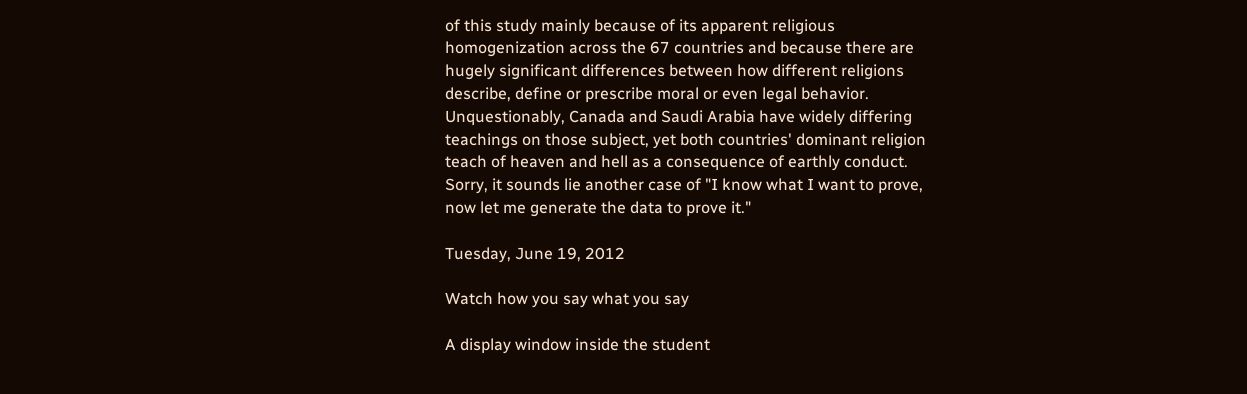of this study mainly because of its apparent religious homogenization across the 67 countries and because there are hugely significant differences between how different religions describe, define or prescribe moral or even legal behavior. Unquestionably, Canada and Saudi Arabia have widely differing teachings on those subject, yet both countries' dominant religion teach of heaven and hell as a consequence of earthly conduct. Sorry, it sounds lie another case of "I know what I want to prove, now let me generate the data to prove it."

Tuesday, June 19, 2012

Watch how you say what you say

A display window inside the student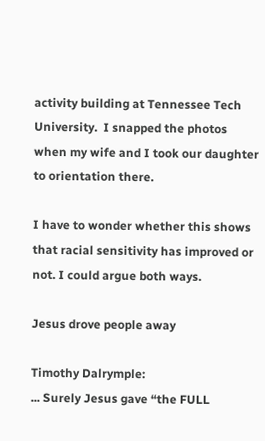activity building at Tennessee Tech University.  I snapped the photos when my wife and I took our daughter to orientation there.

I have to wonder whether this shows that racial sensitivity has improved or not. I could argue both ways.

Jesus drove people away

Timothy Dalrymple:
... Surely Jesus gave “the FULL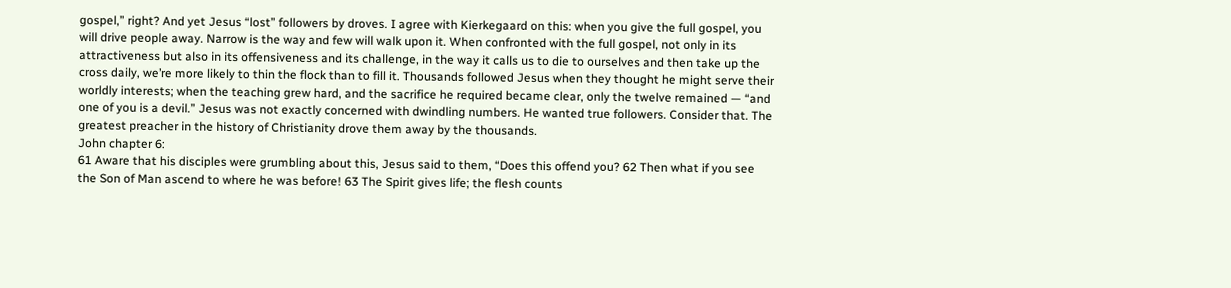gospel,” right? And yet Jesus “lost” followers by droves. I agree with Kierkegaard on this: when you give the full gospel, you will drive people away. Narrow is the way and few will walk upon it. When confronted with the full gospel, not only in its attractiveness but also in its offensiveness and its challenge, in the way it calls us to die to ourselves and then take up the cross daily, we’re more likely to thin the flock than to fill it. Thousands followed Jesus when they thought he might serve their worldly interests; when the teaching grew hard, and the sacrifice he required became clear, only the twelve remained — “and one of you is a devil.” Jesus was not exactly concerned with dwindling numbers. He wanted true followers. Consider that. The greatest preacher in the history of Christianity drove them away by the thousands.
John chapter 6:
61 Aware that his disciples were grumbling about this, Jesus said to them, “Does this offend you? 62 Then what if you see the Son of Man ascend to where he was before! 63 The Spirit gives life; the flesh counts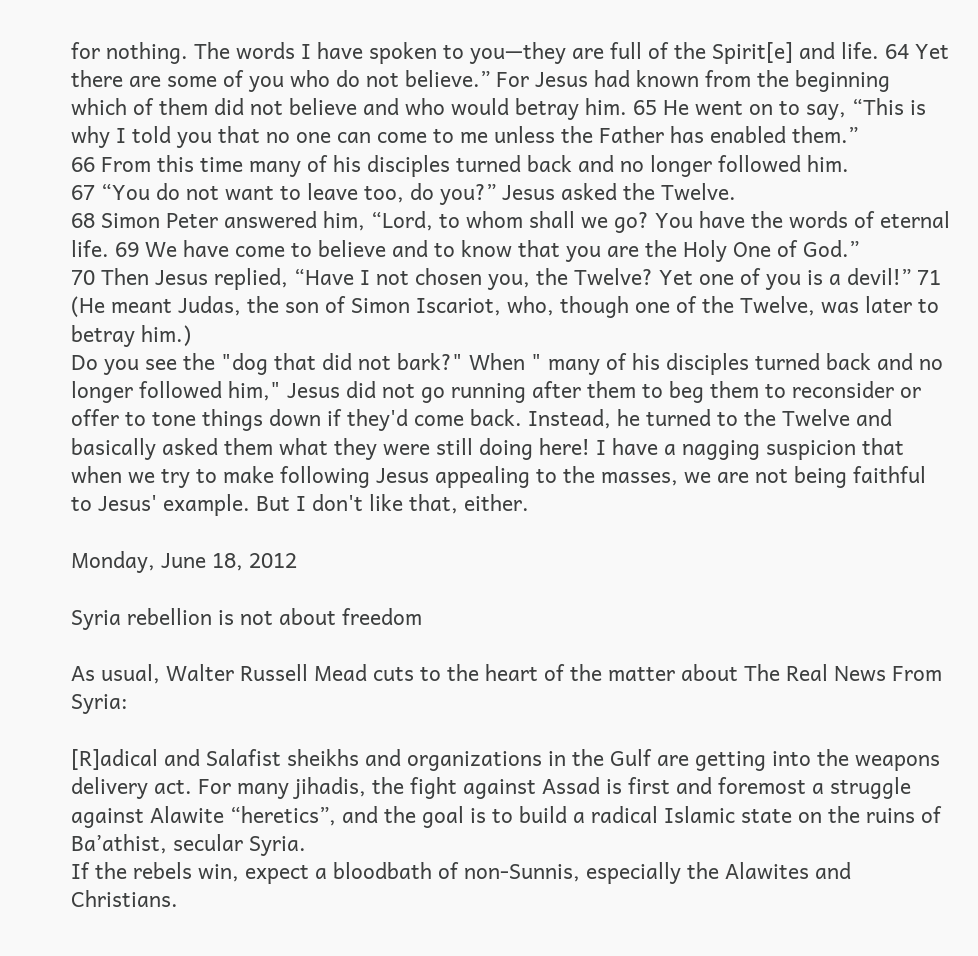for nothing. The words I have spoken to you—they are full of the Spirit[e] and life. 64 Yet there are some of you who do not believe.” For Jesus had known from the beginning which of them did not believe and who would betray him. 65 He went on to say, “This is why I told you that no one can come to me unless the Father has enabled them.”
66 From this time many of his disciples turned back and no longer followed him.
67 “You do not want to leave too, do you?” Jesus asked the Twelve.
68 Simon Peter answered him, “Lord, to whom shall we go? You have the words of eternal life. 69 We have come to believe and to know that you are the Holy One of God.”
70 Then Jesus replied, “Have I not chosen you, the Twelve? Yet one of you is a devil!” 71 (He meant Judas, the son of Simon Iscariot, who, though one of the Twelve, was later to betray him.)
Do you see the "dog that did not bark?" When " many of his disciples turned back and no longer followed him," Jesus did not go running after them to beg them to reconsider or offer to tone things down if they'd come back. Instead, he turned to the Twelve and basically asked them what they were still doing here! I have a nagging suspicion that when we try to make following Jesus appealing to the masses, we are not being faithful to Jesus' example. But I don't like that, either.

Monday, June 18, 2012

Syria rebellion is not about freedom

As usual, Walter Russell Mead cuts to the heart of the matter about The Real News From Syria:

[R]adical and Salafist sheikhs and organizations in the Gulf are getting into the weapons delivery act. For many jihadis, the fight against Assad is first and foremost a struggle against Alawite “heretics”, and the goal is to build a radical Islamic state on the ruins of Ba’athist, secular Syria.
If the rebels win, expect a bloodbath of non-Sunnis, especially the Alawites and Christians.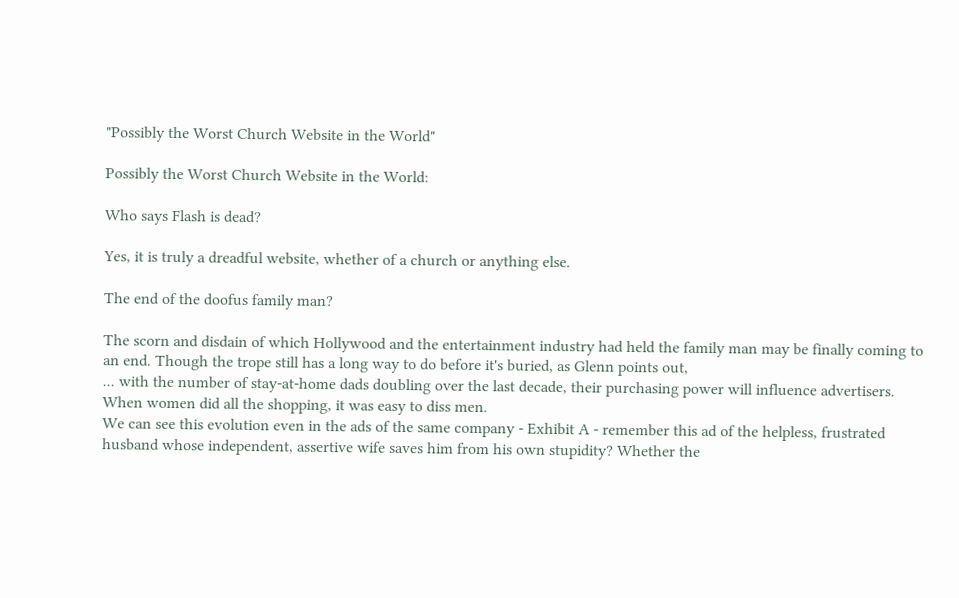"Possibly the Worst Church Website in the World"

Possibly the Worst Church Website in the World:

Who says Flash is dead?

Yes, it is truly a dreadful website, whether of a church or anything else.

The end of the doofus family man?

The scorn and disdain of which Hollywood and the entertainment industry had held the family man may be finally coming to an end. Though the trope still has a long way to do before it's buried, as Glenn points out,
... with the number of stay-at-home dads doubling over the last decade, their purchasing power will influence advertisers. When women did all the shopping, it was easy to diss men.
We can see this evolution even in the ads of the same company - Exhibit A - remember this ad of the helpless, frustrated husband whose independent, assertive wife saves him from his own stupidity? Whether the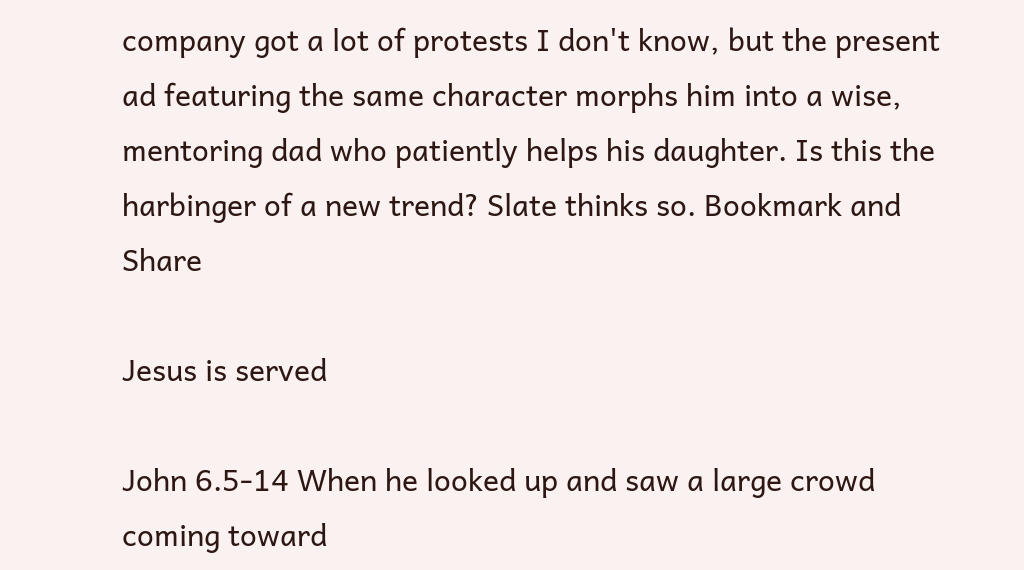company got a lot of protests I don't know, but the present ad featuring the same character morphs him into a wise, mentoring dad who patiently helps his daughter. Is this the harbinger of a new trend? Slate thinks so. Bookmark and Share

Jesus is served

John 6.5-14 When he looked up and saw a large crowd coming toward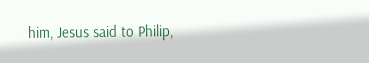him, Jesus said to Philip,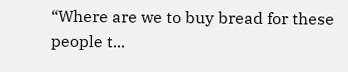“Where are we to buy bread for these people t...